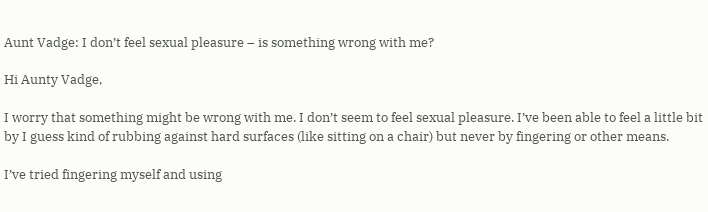Aunt Vadge: I don’t feel sexual pleasure – is something wrong with me?

Hi Aunty Vadge,

I worry that something might be wrong with me. I don’t seem to feel sexual pleasure. I’ve been able to feel a little bit by I guess kind of rubbing against hard surfaces (like sitting on a chair) but never by fingering or other means.

I’ve tried fingering myself and using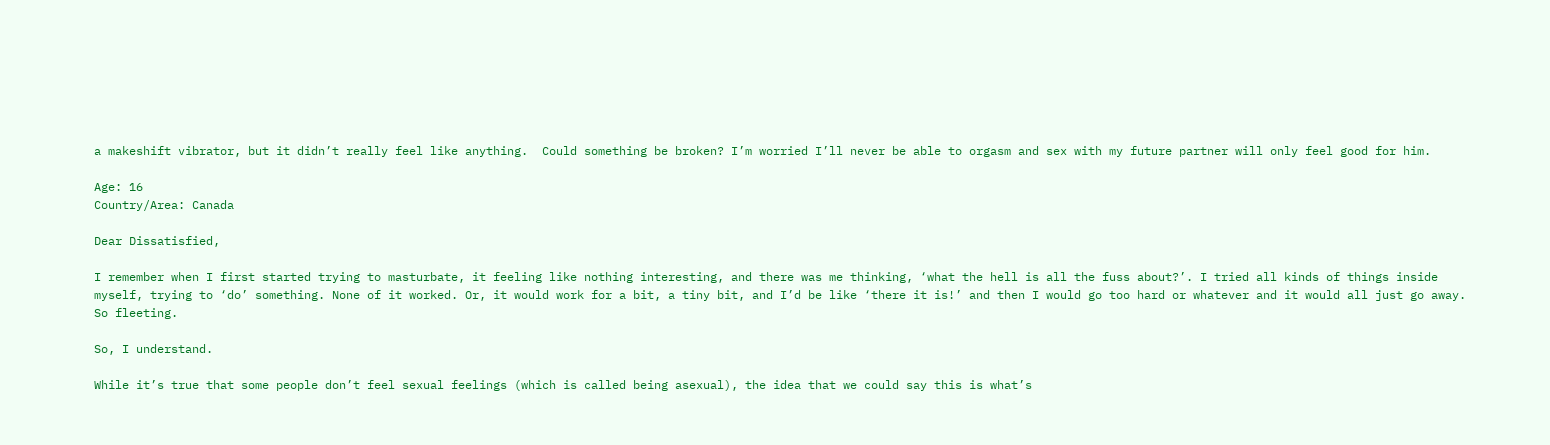a makeshift vibrator, but it didn’t really feel like anything.  Could something be broken? I’m worried I’ll never be able to orgasm and sex with my future partner will only feel good for him.

Age: 16
Country/Area: Canada

Dear Dissatisfied,

I remember when I first started trying to masturbate, it feeling like nothing interesting, and there was me thinking, ‘what the hell is all the fuss about?’. I tried all kinds of things inside myself, trying to ‘do’ something. None of it worked. Or, it would work for a bit, a tiny bit, and I’d be like ‘there it is!’ and then I would go too hard or whatever and it would all just go away. So fleeting.

So, I understand.

While it’s true that some people don’t feel sexual feelings (which is called being asexual), the idea that we could say this is what’s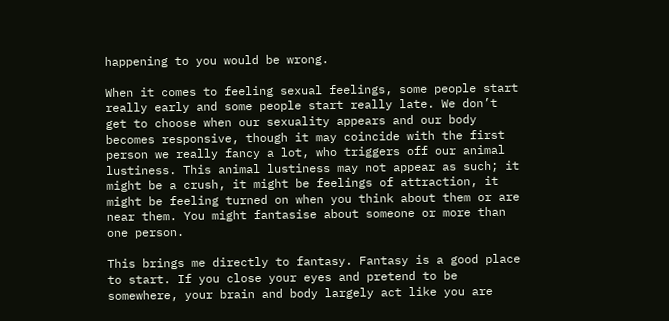happening to you would be wrong.

When it comes to feeling sexual feelings, some people start really early and some people start really late. We don’t get to choose when our sexuality appears and our body becomes responsive, though it may coincide with the first person we really fancy a lot, who triggers off our animal lustiness. This animal lustiness may not appear as such; it might be a crush, it might be feelings of attraction, it might be feeling turned on when you think about them or are near them. You might fantasise about someone or more than one person.

This brings me directly to fantasy. Fantasy is a good place to start. If you close your eyes and pretend to be somewhere, your brain and body largely act like you are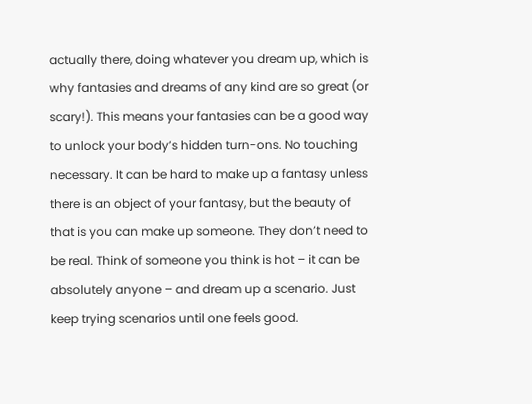actually there, doing whatever you dream up, which is why fantasies and dreams of any kind are so great (or scary!). This means your fantasies can be a good way to unlock your body’s hidden turn-ons. No touching necessary. It can be hard to make up a fantasy unless there is an object of your fantasy, but the beauty of that is you can make up someone. They don’t need to be real. Think of someone you think is hot – it can be absolutely anyone – and dream up a scenario. Just keep trying scenarios until one feels good.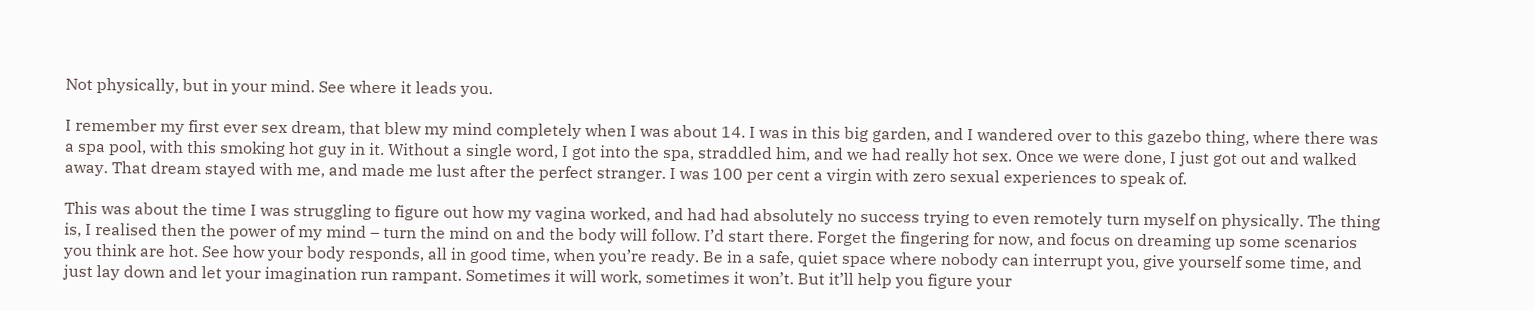Not physically, but in your mind. See where it leads you.

I remember my first ever sex dream, that blew my mind completely when I was about 14. I was in this big garden, and I wandered over to this gazebo thing, where there was a spa pool, with this smoking hot guy in it. Without a single word, I got into the spa, straddled him, and we had really hot sex. Once we were done, I just got out and walked away. That dream stayed with me, and made me lust after the perfect stranger. I was 100 per cent a virgin with zero sexual experiences to speak of.

This was about the time I was struggling to figure out how my vagina worked, and had had absolutely no success trying to even remotely turn myself on physically. The thing is, I realised then the power of my mind – turn the mind on and the body will follow. I’d start there. Forget the fingering for now, and focus on dreaming up some scenarios you think are hot. See how your body responds, all in good time, when you’re ready. Be in a safe, quiet space where nobody can interrupt you, give yourself some time, and just lay down and let your imagination run rampant. Sometimes it will work, sometimes it won’t. But it’ll help you figure your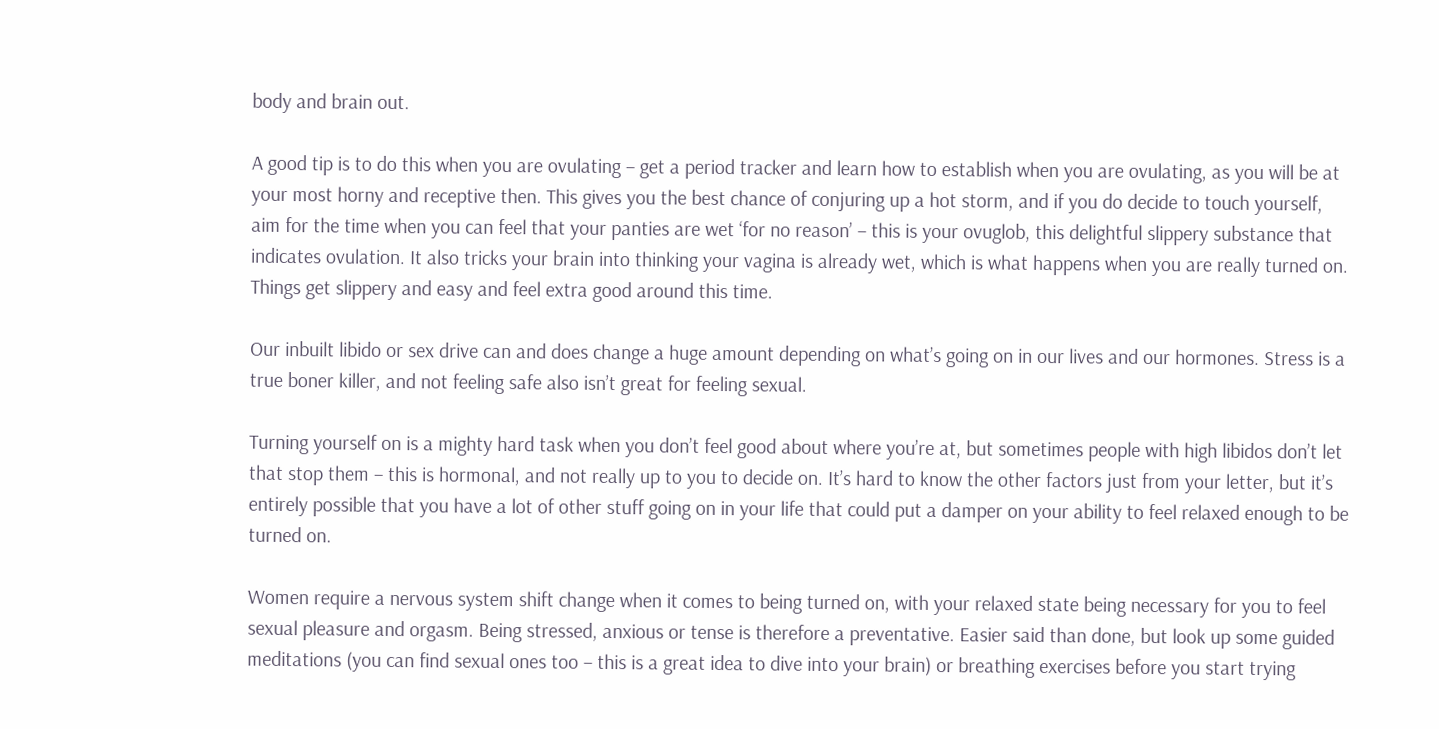body and brain out.

A good tip is to do this when you are ovulating – get a period tracker and learn how to establish when you are ovulating, as you will be at your most horny and receptive then. This gives you the best chance of conjuring up a hot storm, and if you do decide to touch yourself, aim for the time when you can feel that your panties are wet ‘for no reason’ – this is your ovuglob, this delightful slippery substance that indicates ovulation. It also tricks your brain into thinking your vagina is already wet, which is what happens when you are really turned on. Things get slippery and easy and feel extra good around this time.

Our inbuilt libido or sex drive can and does change a huge amount depending on what’s going on in our lives and our hormones. Stress is a true boner killer, and not feeling safe also isn’t great for feeling sexual.

Turning yourself on is a mighty hard task when you don’t feel good about where you’re at, but sometimes people with high libidos don’t let that stop them – this is hormonal, and not really up to you to decide on. It’s hard to know the other factors just from your letter, but it’s entirely possible that you have a lot of other stuff going on in your life that could put a damper on your ability to feel relaxed enough to be turned on.

Women require a nervous system shift change when it comes to being turned on, with your relaxed state being necessary for you to feel sexual pleasure and orgasm. Being stressed, anxious or tense is therefore a preventative. Easier said than done, but look up some guided meditations (you can find sexual ones too – this is a great idea to dive into your brain) or breathing exercises before you start trying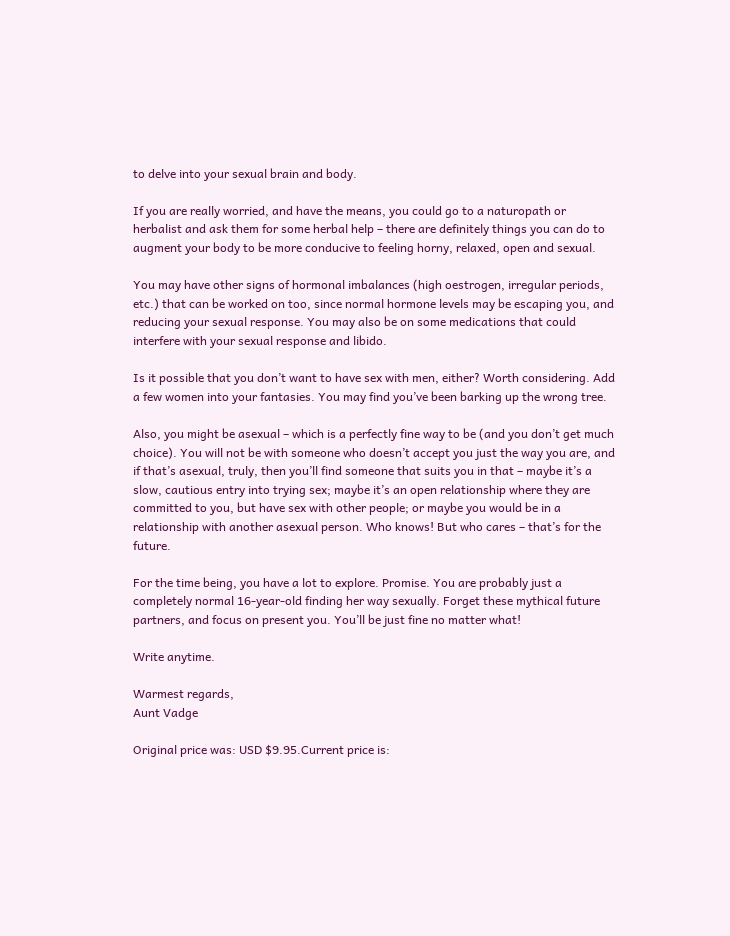to delve into your sexual brain and body.

If you are really worried, and have the means, you could go to a naturopath or herbalist and ask them for some herbal help – there are definitely things you can do to augment your body to be more conducive to feeling horny, relaxed, open and sexual.

You may have other signs of hormonal imbalances (high oestrogen, irregular periods, etc.) that can be worked on too, since normal hormone levels may be escaping you, and reducing your sexual response. You may also be on some medications that could interfere with your sexual response and libido.

Is it possible that you don’t want to have sex with men, either? Worth considering. Add a few women into your fantasies. You may find you’ve been barking up the wrong tree.

Also, you might be asexual – which is a perfectly fine way to be (and you don’t get much choice). You will not be with someone who doesn’t accept you just the way you are, and if that’s asexual, truly, then you’ll find someone that suits you in that – maybe it’s a slow, cautious entry into trying sex; maybe it’s an open relationship where they are committed to you, but have sex with other people; or maybe you would be in a relationship with another asexual person. Who knows! But who cares – that’s for the future.

For the time being, you have a lot to explore. Promise. You are probably just a completely normal 16-year-old finding her way sexually. Forget these mythical future partners, and focus on present you. You’ll be just fine no matter what!

Write anytime.

Warmest regards,
Aunt Vadge

Original price was: USD $9.95.Current price is: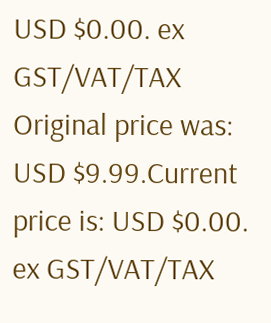USD $0.00. ex GST/VAT/TAX
Original price was: USD $9.99.Current price is: USD $0.00. ex GST/VAT/TAX